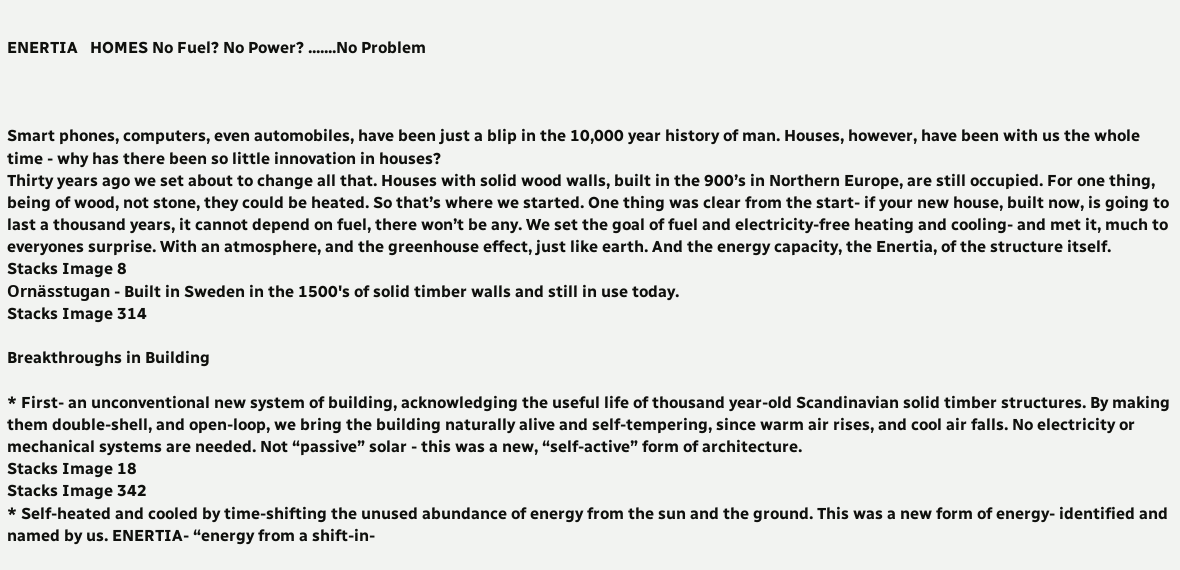ENERTIA   HOMES No Fuel? No Power? .......No Problem



Smart phones, computers, even automobiles, have been just a blip in the 10,000 year history of man. Houses, however, have been with us the whole time - why has there been so little innovation in houses?
Thirty years ago we set about to change all that. Houses with solid wood walls, built in the 900’s in Northern Europe, are still occupied. For one thing, being of wood, not stone, they could be heated. So that’s where we started. One thing was clear from the start- if your new house, built now, is going to last a thousand years, it cannot depend on fuel, there won’t be any. We set the goal of fuel and electricity-free heating and cooling- and met it, much to everyones surprise. With an atmosphere, and the greenhouse effect, just like earth. And the energy capacity, the Enertia, of the structure itself.
Stacks Image 8
Ornässtugan - Built in Sweden in the 1500's of solid timber walls and still in use today.
Stacks Image 314

Breakthroughs in Building

* First- an unconventional new system of building, acknowledging the useful life of thousand year-old Scandinavian solid timber structures. By making them double-shell, and open-loop, we bring the building naturally alive and self-tempering, since warm air rises, and cool air falls. No electricity or mechanical systems are needed. Not “passive” solar - this was a new, “self-active” form of architecture.
Stacks Image 18
Stacks Image 342
* Self-heated and cooled by time-shifting the unused abundance of energy from the sun and the ground. This was a new form of energy- identified and named by us. ENERTIA- “energy from a shift-in-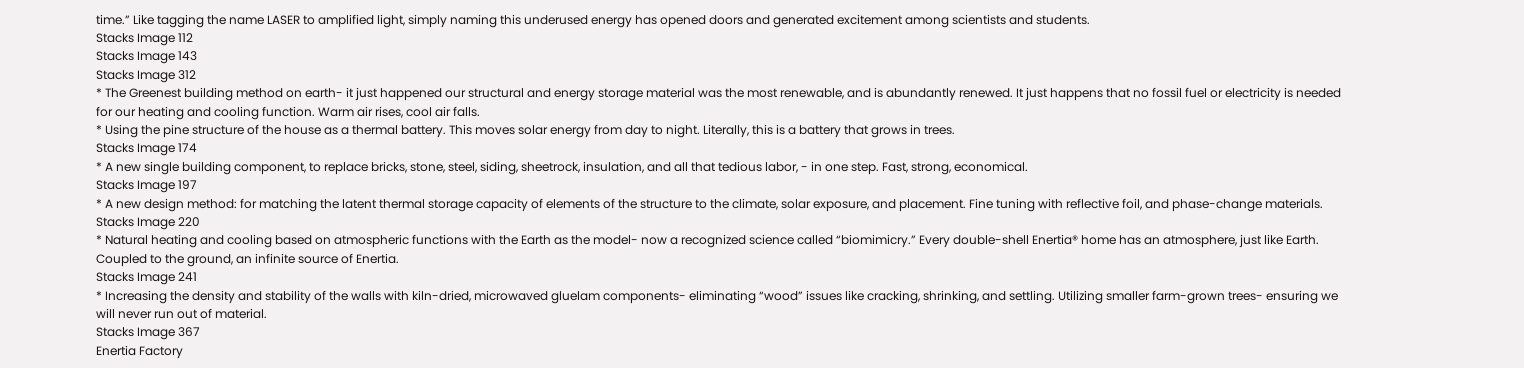time.” Like tagging the name LASER to amplified light, simply naming this underused energy has opened doors and generated excitement among scientists and students.
Stacks Image 112
Stacks Image 143
Stacks Image 312
* The Greenest building method on earth- it just happened our structural and energy storage material was the most renewable, and is abundantly renewed. It just happens that no fossil fuel or electricity is needed for our heating and cooling function. Warm air rises, cool air falls.
* Using the pine structure of the house as a thermal battery. This moves solar energy from day to night. Literally, this is a battery that grows in trees.
Stacks Image 174
* A new single building component, to replace bricks, stone, steel, siding, sheetrock, insulation, and all that tedious labor, - in one step. Fast, strong, economical.
Stacks Image 197
* A new design method: for matching the latent thermal storage capacity of elements of the structure to the climate, solar exposure, and placement. Fine tuning with reflective foil, and phase-change materials.
Stacks Image 220
* Natural heating and cooling based on atmospheric functions with the Earth as the model- now a recognized science called “biomimicry.” Every double-shell Enertia® home has an atmosphere, just like Earth. Coupled to the ground, an infinite source of Enertia.
Stacks Image 241
* Increasing the density and stability of the walls with kiln-dried, microwaved gluelam components- eliminating “wood” issues like cracking, shrinking, and settling. Utilizing smaller farm-grown trees- ensuring we will never run out of material.
Stacks Image 367
Enertia Factory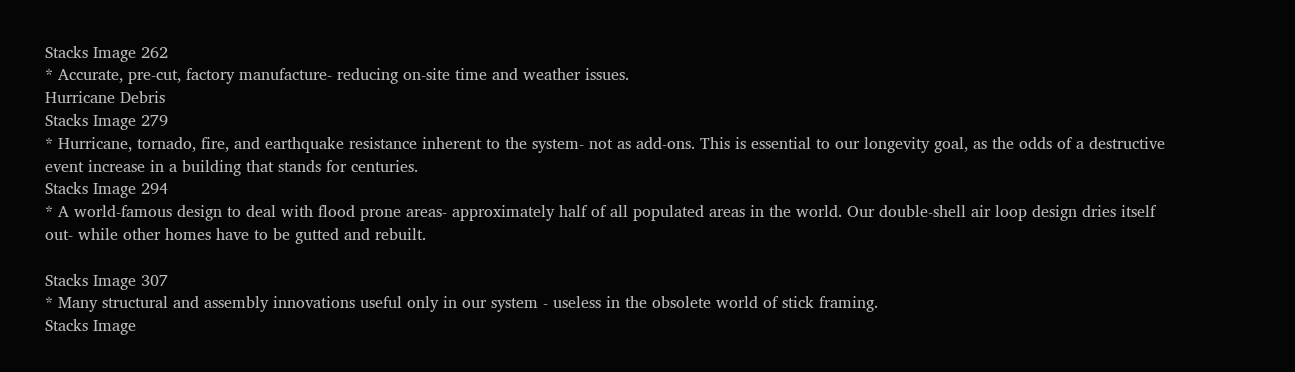Stacks Image 262
* Accurate, pre-cut, factory manufacture- reducing on-site time and weather issues.
Hurricane Debris
Stacks Image 279
* Hurricane, tornado, fire, and earthquake resistance inherent to the system- not as add-ons. This is essential to our longevity goal, as the odds of a destructive event increase in a building that stands for centuries.
Stacks Image 294
* A world-famous design to deal with flood prone areas- approximately half of all populated areas in the world. Our double-shell air loop design dries itself out- while other homes have to be gutted and rebuilt.

Stacks Image 307
* Many structural and assembly innovations useful only in our system - useless in the obsolete world of stick framing.
Stacks Image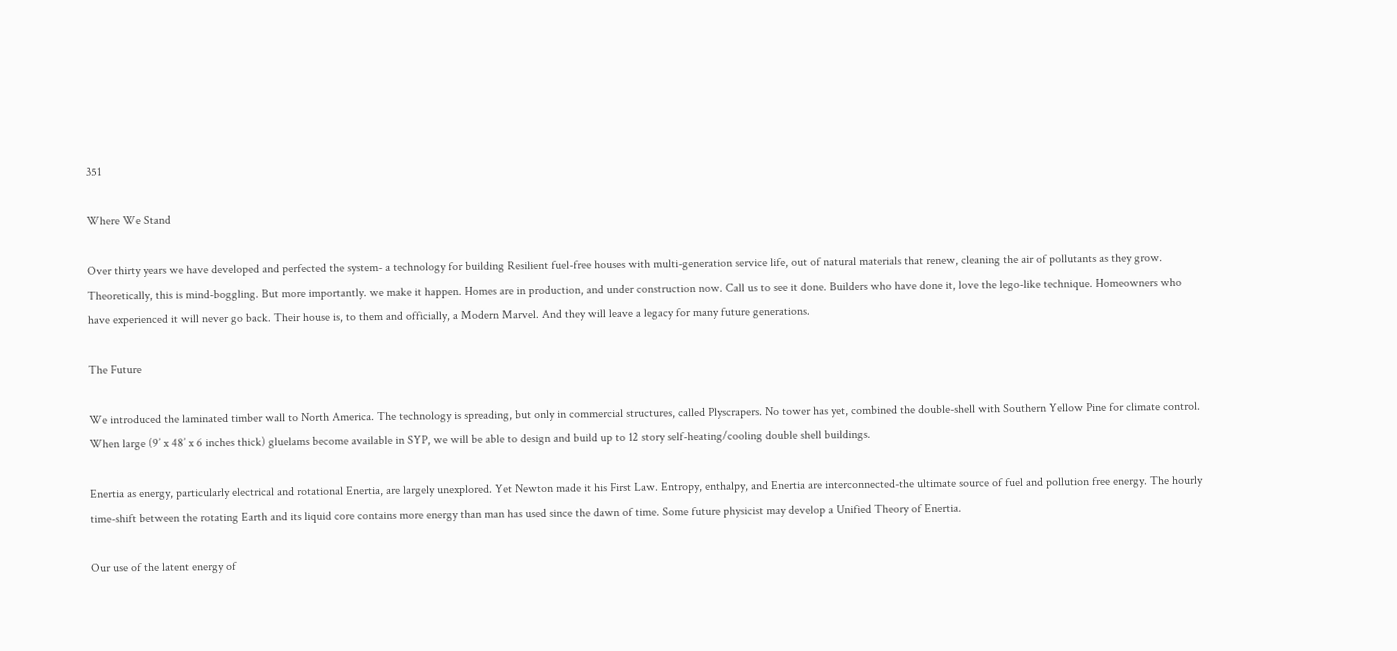351

Where We Stand

Over thirty years we have developed and perfected the system- a technology for building Resilient fuel-free houses with multi-generation service life, out of natural materials that renew, cleaning the air of pollutants as they grow. Theoretically, this is mind-boggling. But more importantly. we make it happen. Homes are in production, and under construction now. Call us to see it done. Builders who have done it, love the lego-like technique. Homeowners who have experienced it will never go back. Their house is, to them and officially, a Modern Marvel. And they will leave a legacy for many future generations.

The Future

We introduced the laminated timber wall to North America. The technology is spreading, but only in commercial structures, called Plyscrapers. No tower has yet, combined the double-shell with Southern Yellow Pine for climate control. When large (9’ x 48’ x 6 inches thick) gluelams become available in SYP, we will be able to design and build up to 12 story self-heating/cooling double shell buildings.

Enertia as energy, particularly electrical and rotational Enertia, are largely unexplored. Yet Newton made it his First Law. Entropy, enthalpy, and Enertia are interconnected-the ultimate source of fuel and pollution free energy. The hourly time-shift between the rotating Earth and its liquid core contains more energy than man has used since the dawn of time. Some future physicist may develop a Unified Theory of Enertia.

Our use of the latent energy of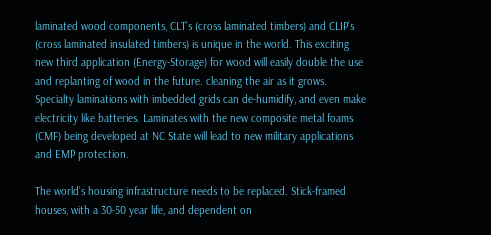laminated wood components, CLT’s (cross laminated timbers) and CLIP’s (cross laminated insulated timbers) is unique in the world. This exciting new third application (Energy-Storage) for wood will easily double the use and replanting of wood in the future. cleaning the air as it grows. Specialty laminations with imbedded grids can de-humidify, and even make electricity like batteries. Laminates with the new composite metal foams (CMF) being developed at NC State will lead to new military applications and EMP protection.

The world’s housing infrastructure needs to be replaced. Stick-framed houses, with a 30-50 year life, and dependent on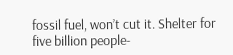fossil fuel, won’t cut it. Shelter for five billion people-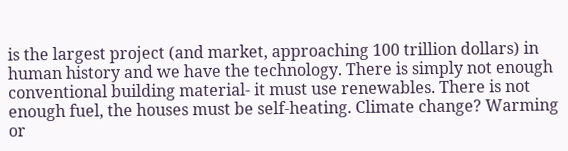is the largest project (and market, approaching 100 trillion dollars) in human history and we have the technology. There is simply not enough conventional building material- it must use renewables. There is not enough fuel, the houses must be self-heating. Climate change? Warming or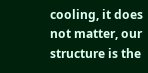cooling, it does not matter, our structure is the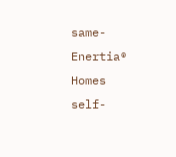same- Enertia® Homes self-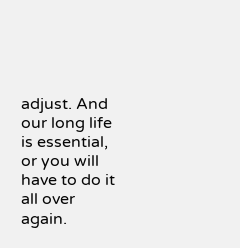adjust. And our long life is essential, or you will have to do it all over again.